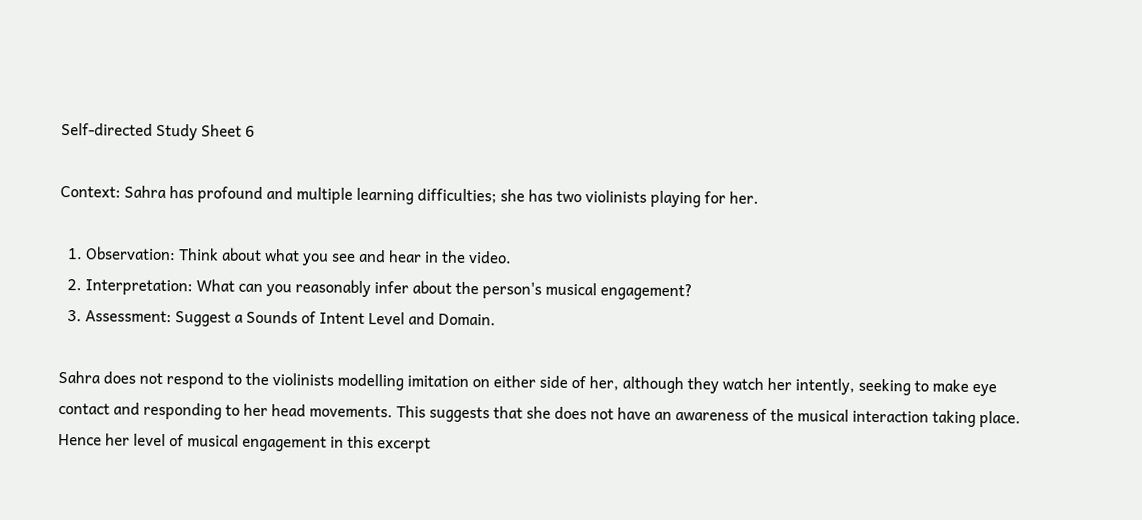Self-directed Study Sheet 6

Context: Sahra has profound and multiple learning difficulties; she has two violinists playing for her.

  1. Observation: Think about what you see and hear in the video.
  2. Interpretation: What can you reasonably infer about the person's musical engagement?
  3. Assessment: Suggest a Sounds of Intent Level and Domain.

Sahra does not respond to the violinists modelling imitation on either side of her, although they watch her intently, seeking to make eye contact and responding to her head movements. This suggests that she does not have an awareness of the musical interaction taking place. Hence her level of musical engagement in this excerpt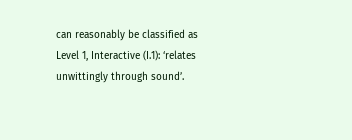can reasonably be classified as Level 1, Interactive (I.1): ‘relates unwittingly through sound’.